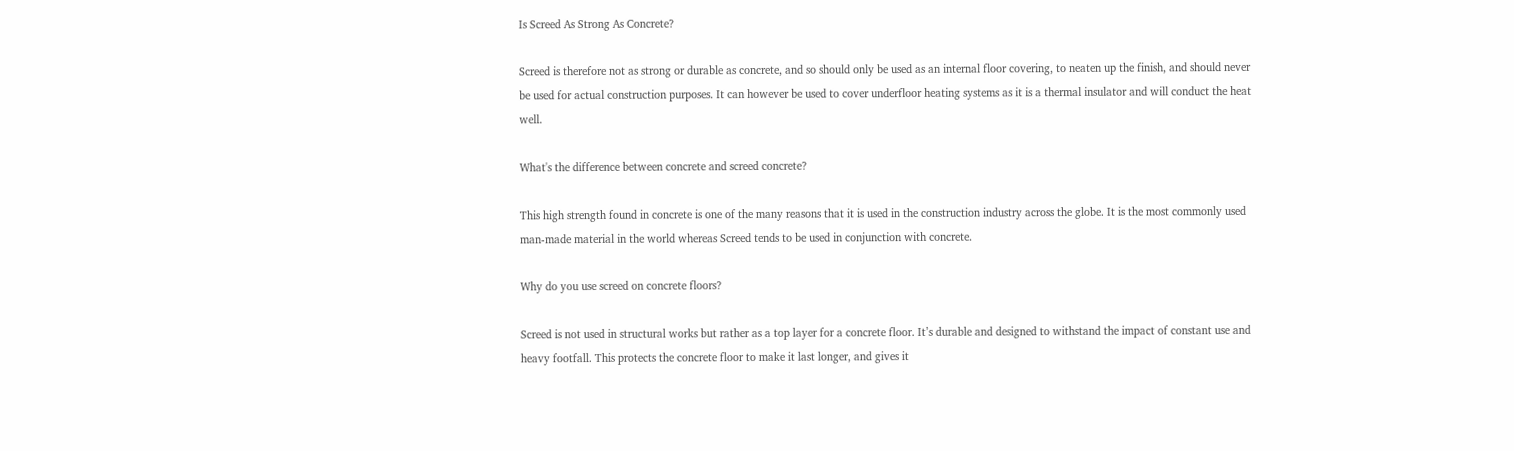Is Screed As Strong As Concrete?

Screed is therefore not as strong or durable as concrete, and so should only be used as an internal floor covering, to neaten up the finish, and should never be used for actual construction purposes. It can however be used to cover underfloor heating systems as it is a thermal insulator and will conduct the heat well.

What's the difference between concrete and screed concrete?

This high strength found in concrete is one of the many reasons that it is used in the construction industry across the globe. It is the most commonly used man-made material in the world whereas Screed tends to be used in conjunction with concrete.

Why do you use screed on concrete floors?

Screed is not used in structural works but rather as a top layer for a concrete floor. It’s durable and designed to withstand the impact of constant use and heavy footfall. This protects the concrete floor to make it last longer, and gives it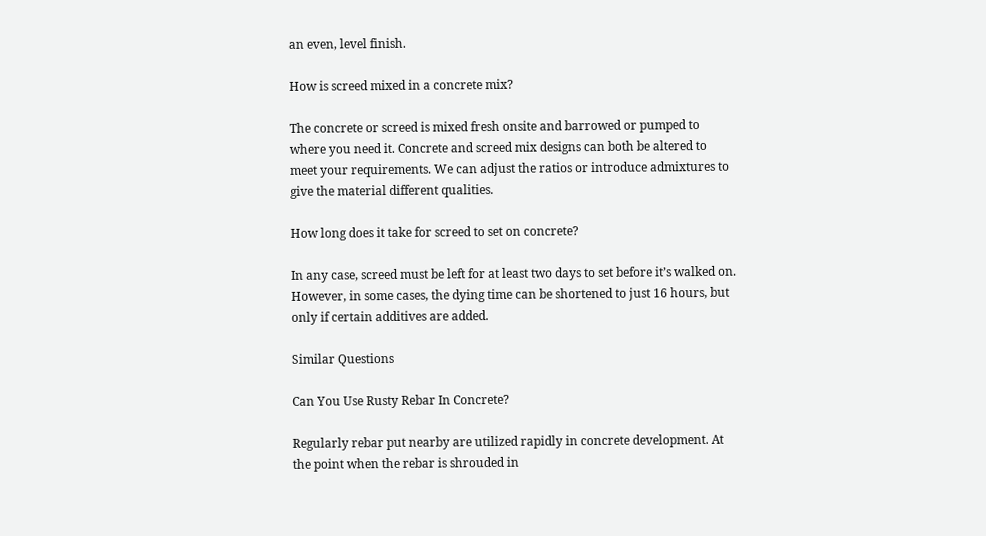an even, level finish.

How is screed mixed in a concrete mix?

The concrete or screed is mixed fresh onsite and barrowed or pumped to where you need it. Concrete and screed mix designs can both be altered to meet your requirements. We can adjust the ratios or introduce admixtures to give the material different qualities.

How long does it take for screed to set on concrete?

In any case, screed must be left for at least two days to set before it’s walked on. However, in some cases, the dying time can be shortened to just 16 hours, but only if certain additives are added.

Similar Questions

Can You Use Rusty Rebar In Concrete?

Regularly rebar put nearby are utilized rapidly in concrete development. At the point when the rebar is shrouded in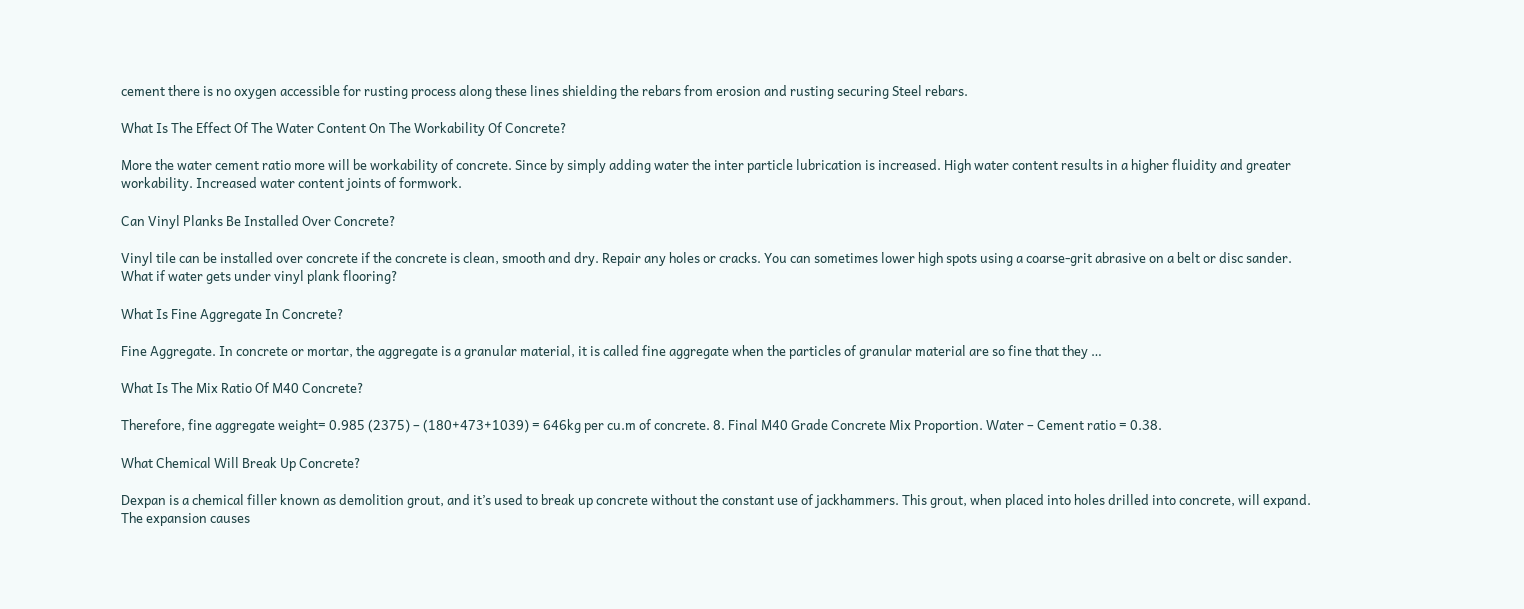cement there is no oxygen accessible for rusting process along these lines shielding the rebars from erosion and rusting securing Steel rebars.

What Is The Effect Of The Water Content On The Workability Of Concrete?

More the water cement ratio more will be workability of concrete. Since by simply adding water the inter particle lubrication is increased. High water content results in a higher fluidity and greater workability. Increased water content joints of formwork.

Can Vinyl Planks Be Installed Over Concrete?

Vinyl tile can be installed over concrete if the concrete is clean, smooth and dry. Repair any holes or cracks. You can sometimes lower high spots using a coarse-grit abrasive on a belt or disc sander. What if water gets under vinyl plank flooring?

What Is Fine Aggregate In Concrete?

Fine Aggregate. In concrete or mortar, the aggregate is a granular material, it is called fine aggregate when the particles of granular material are so fine that they …

What Is The Mix Ratio Of M40 Concrete?

Therefore, fine aggregate weight= 0.985 (2375) – (180+473+1039) = 646kg per cu.m of concrete. 8. Final M40 Grade Concrete Mix Proportion. Water – Cement ratio = 0.38.

What Chemical Will Break Up Concrete?

Dexpan is a chemical filler known as demolition grout, and it’s used to break up concrete without the constant use of jackhammers. This grout, when placed into holes drilled into concrete, will expand. The expansion causes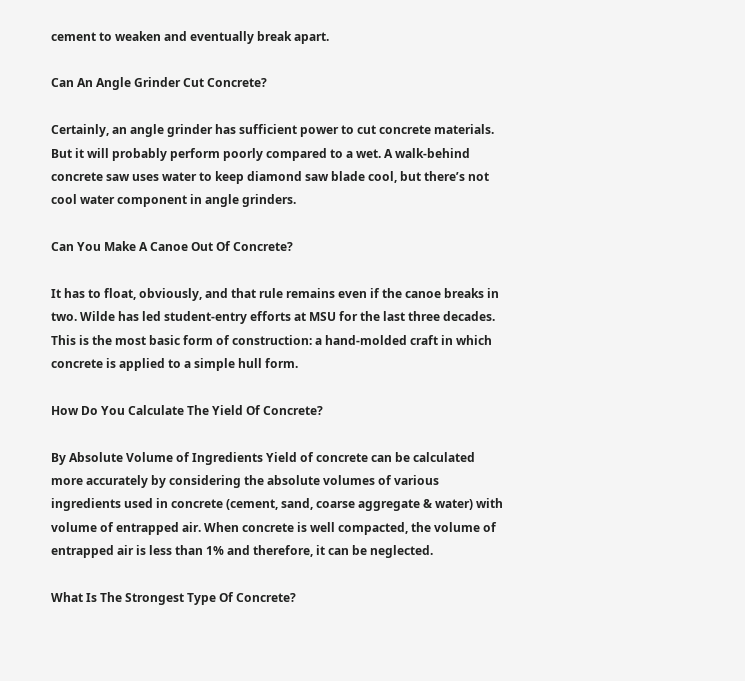cement to weaken and eventually break apart.

Can An Angle Grinder Cut Concrete?

Certainly, an angle grinder has sufficient power to cut concrete materials. But it will probably perform poorly compared to a wet. A walk-behind concrete saw uses water to keep diamond saw blade cool, but there’s not cool water component in angle grinders.

Can You Make A Canoe Out Of Concrete?

It has to float, obviously, and that rule remains even if the canoe breaks in two. Wilde has led student-entry efforts at MSU for the last three decades. This is the most basic form of construction: a hand-molded craft in which concrete is applied to a simple hull form.

How Do You Calculate The Yield Of Concrete?

By Absolute Volume of Ingredients Yield of concrete can be calculated more accurately by considering the absolute volumes of various ingredients used in concrete (cement, sand, coarse aggregate & water) with volume of entrapped air. When concrete is well compacted, the volume of entrapped air is less than 1% and therefore, it can be neglected.

What Is The Strongest Type Of Concrete?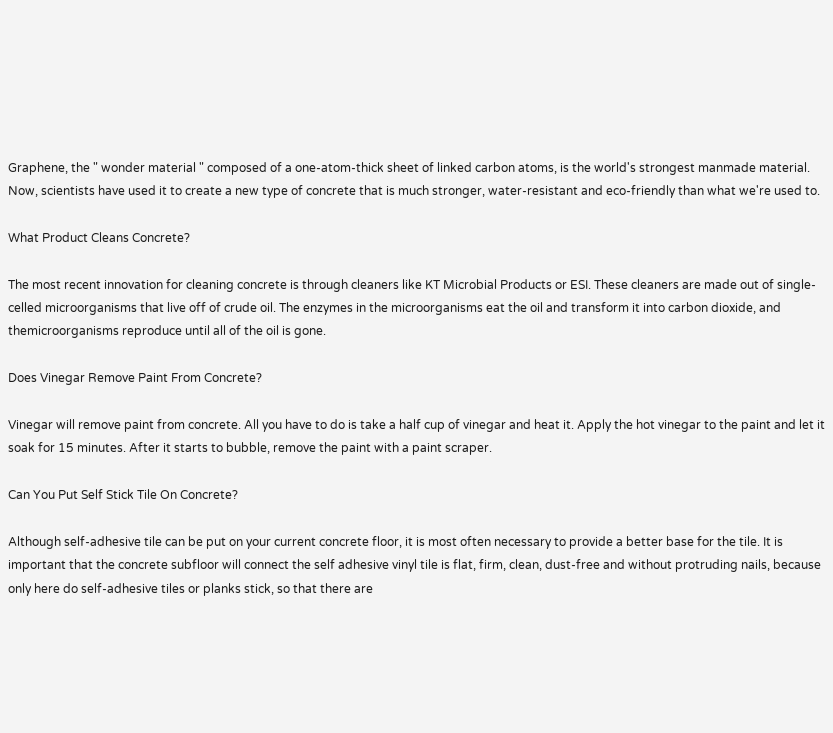Graphene, the " wonder material " composed of a one-atom-thick sheet of linked carbon atoms, is the world's strongest manmade material. Now, scientists have used it to create a new type of concrete that is much stronger, water-resistant and eco-friendly than what we're used to.

What Product Cleans Concrete?

The most recent innovation for cleaning concrete is through cleaners like KT Microbial Products or ESI. These cleaners are made out of single-celled microorganisms that live off of crude oil. The enzymes in the microorganisms eat the oil and transform it into carbon dioxide, and themicroorganisms reproduce until all of the oil is gone.

Does Vinegar Remove Paint From Concrete?

Vinegar will remove paint from concrete. All you have to do is take a half cup of vinegar and heat it. Apply the hot vinegar to the paint and let it soak for 15 minutes. After it starts to bubble, remove the paint with a paint scraper.

Can You Put Self Stick Tile On Concrete?

Although self-adhesive tile can be put on your current concrete floor, it is most often necessary to provide a better base for the tile. It is important that the concrete subfloor will connect the self adhesive vinyl tile is flat, firm, clean, dust-free and without protruding nails, because only here do self-adhesive tiles or planks stick, so that there are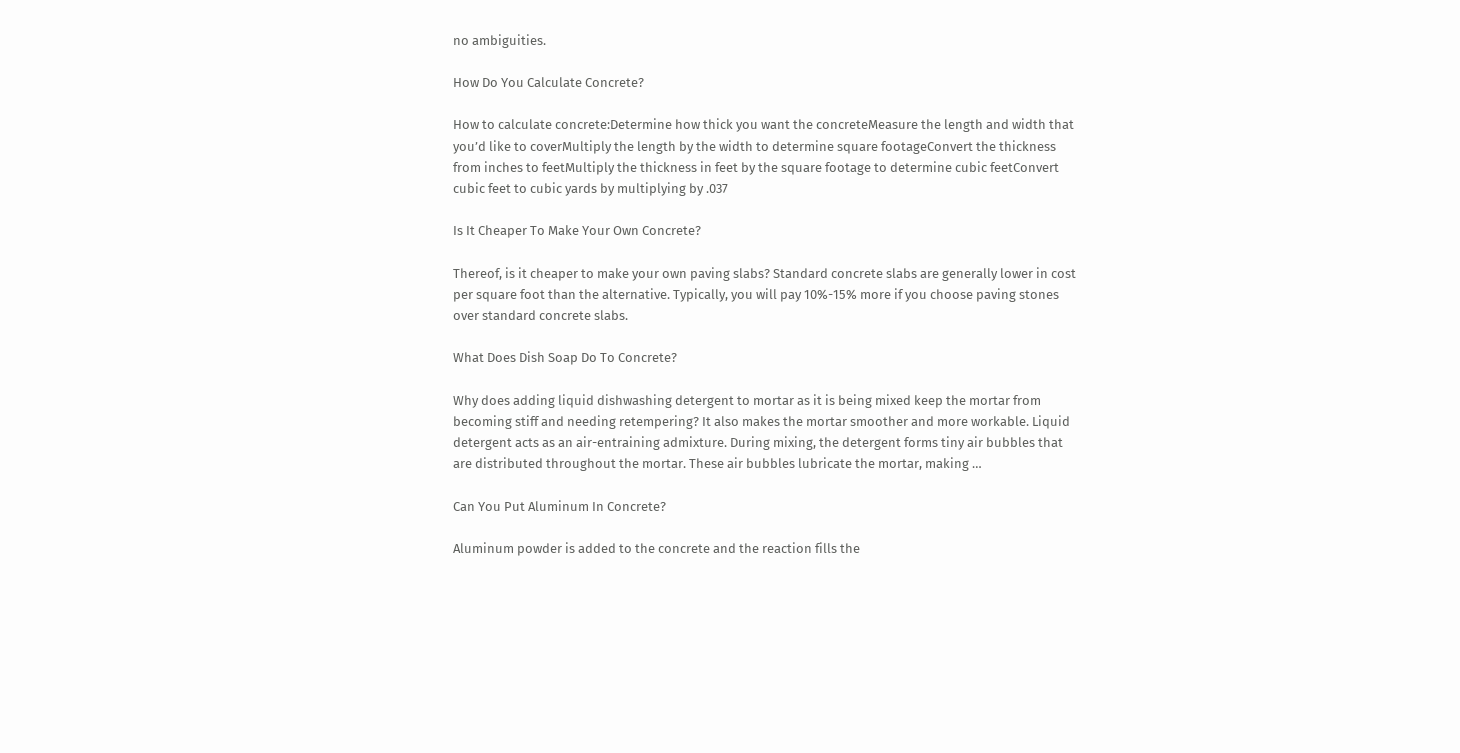no ambiguities.

How Do You Calculate Concrete?

How to calculate concrete:Determine how thick you want the concreteMeasure the length and width that you’d like to coverMultiply the length by the width to determine square footageConvert the thickness from inches to feetMultiply the thickness in feet by the square footage to determine cubic feetConvert cubic feet to cubic yards by multiplying by .037

Is It Cheaper To Make Your Own Concrete?

Thereof, is it cheaper to make your own paving slabs? Standard concrete slabs are generally lower in cost per square foot than the alternative. Typically, you will pay 10%-15% more if you choose paving stones over standard concrete slabs.

What Does Dish Soap Do To Concrete?

Why does adding liquid dishwashing detergent to mortar as it is being mixed keep the mortar from becoming stiff and needing retempering? It also makes the mortar smoother and more workable. Liquid detergent acts as an air-entraining admixture. During mixing, the detergent forms tiny air bubbles that are distributed throughout the mortar. These air bubbles lubricate the mortar, making …

Can You Put Aluminum In Concrete?

Aluminum powder is added to the concrete and the reaction fills the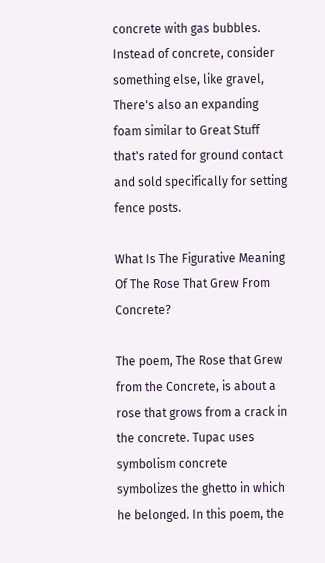concrete with gas bubbles. Instead of concrete, consider something else, like gravel, There's also an expanding foam similar to Great Stuff that's rated for ground contact and sold specifically for setting fence posts.

What Is The Figurative Meaning Of The Rose That Grew From Concrete?

The poem, The Rose that Grew from the Concrete, is about a rose that grows from a crack in the concrete. Tupac uses symbolism concrete symbolizes the ghetto in which he belonged. In this poem, the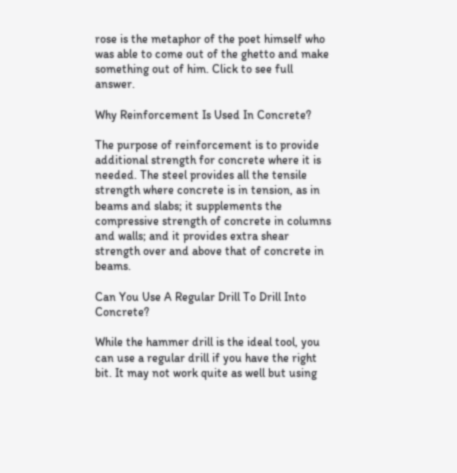rose is the metaphor of the poet himself who was able to come out of the ghetto and make something out of him. Click to see full answer.

Why Reinforcement Is Used In Concrete?

The purpose of reinforcement is to provide additional strength for concrete where it is needed. The steel provides all the tensile strength where concrete is in tension, as in beams and slabs; it supplements the compressive strength of concrete in columns and walls; and it provides extra shear strength over and above that of concrete in beams.

Can You Use A Regular Drill To Drill Into Concrete?

While the hammer drill is the ideal tool, you can use a regular drill if you have the right bit. It may not work quite as well but using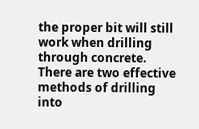the proper bit will still work when drilling through concrete. There are two effective methods of drilling into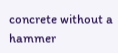concrete without a hammer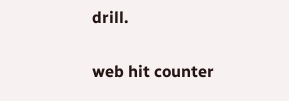drill.

web hit counter